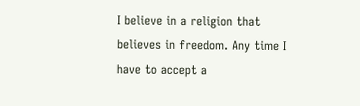I believe in a religion that believes in freedom. Any time I have to accept a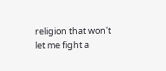religion that won't let me fight a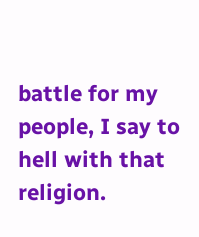battle for my people, I say to hell with that religion.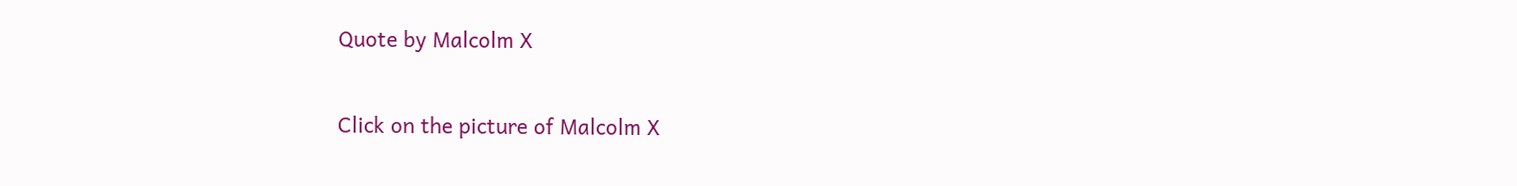Quote by Malcolm X

Click on the picture of Malcolm X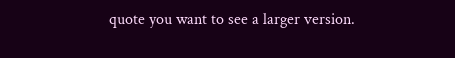quote you want to see a larger version.